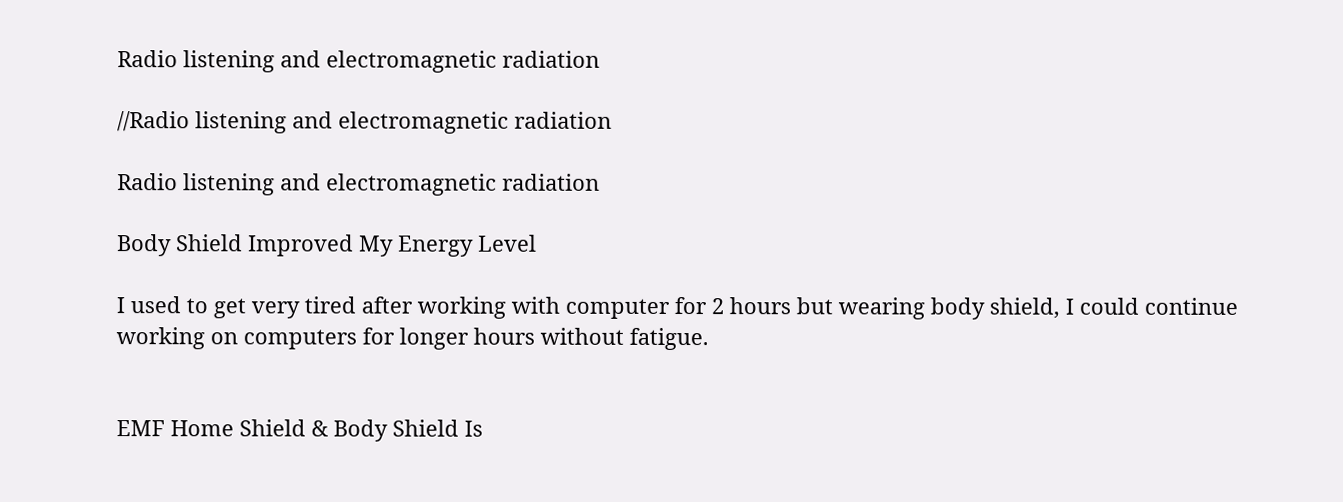Radio listening and electromagnetic radiation

//Radio listening and electromagnetic radiation

Radio listening and electromagnetic radiation

Body Shield Improved My Energy Level

I used to get very tired after working with computer for 2 hours but wearing body shield, I could continue working on computers for longer hours without fatigue.


EMF Home Shield & Body Shield Is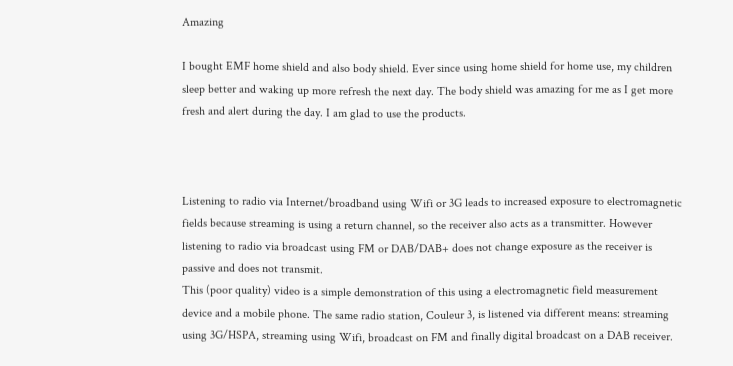Amazing

I bought EMF home shield and also body shield. Ever since using home shield for home use, my children sleep better and waking up more refresh the next day. The body shield was amazing for me as I get more fresh and alert during the day. I am glad to use the products.



Listening to radio via Internet/broadband using Wifi or 3G leads to increased exposure to electromagnetic fields because streaming is using a return channel, so the receiver also acts as a transmitter. However listening to radio via broadcast using FM or DAB/DAB+ does not change exposure as the receiver is passive and does not transmit.
This (poor quality) video is a simple demonstration of this using a electromagnetic field measurement device and a mobile phone. The same radio station, Couleur 3, is listened via different means: streaming using 3G/HSPA, streaming using Wifi, broadcast on FM and finally digital broadcast on a DAB receiver.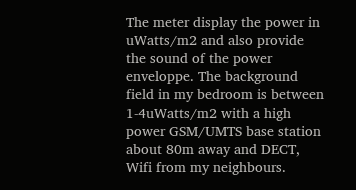The meter display the power in uWatts/m2 and also provide the sound of the power enveloppe. The background field in my bedroom is between 1-4uWatts/m2 with a high power GSM/UMTS base station about 80m away and DECT, Wifi from my neighbours.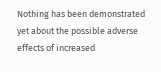Nothing has been demonstrated yet about the possible adverse effects of increased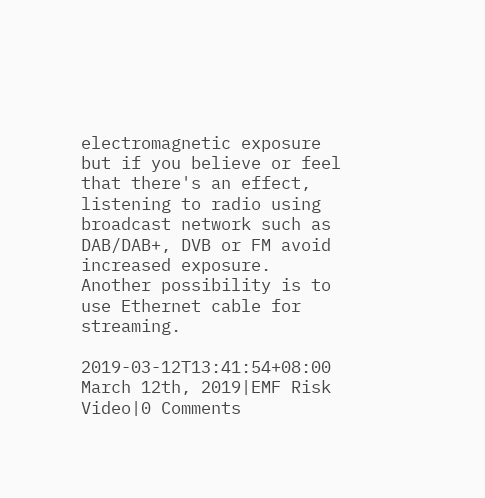electromagnetic exposure but if you believe or feel that there's an effect, listening to radio using broadcast network such as DAB/DAB+, DVB or FM avoid increased exposure. Another possibility is to use Ethernet cable for streaming.

2019-03-12T13:41:54+08:00 March 12th, 2019|EMF Risk Video|0 Comments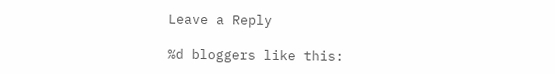Leave a Reply

%d bloggers like this: